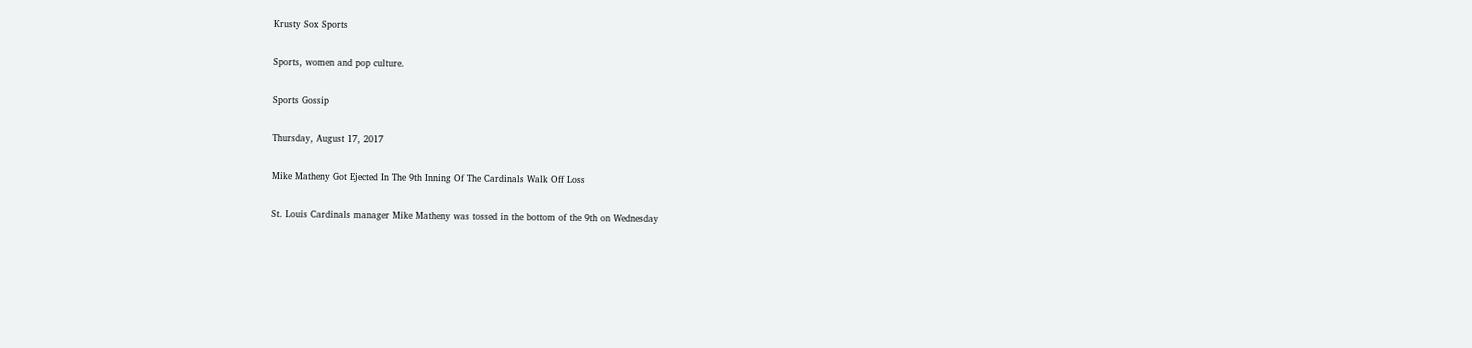Krusty Sox Sports

Sports, women and pop culture.

Sports Gossip

Thursday, August 17, 2017

Mike Matheny Got Ejected In The 9th Inning Of The Cardinals Walk Off Loss

St. Louis Cardinals manager Mike Matheny was tossed in the bottom of the 9th on Wednesday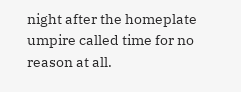night after the homeplate umpire called time for no reason at all.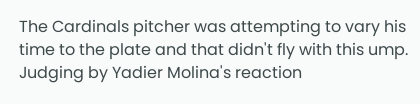The Cardinals pitcher was attempting to vary his time to the plate and that didn't fly with this ump.  Judging by Yadier Molina's reaction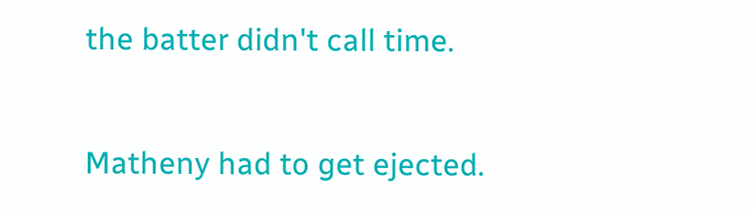the batter didn't call time.

Matheny had to get ejected.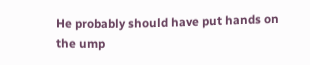He probably should have put hands on the ump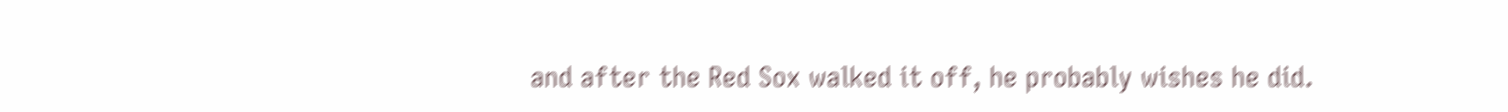and after the Red Sox walked it off, he probably wishes he did.